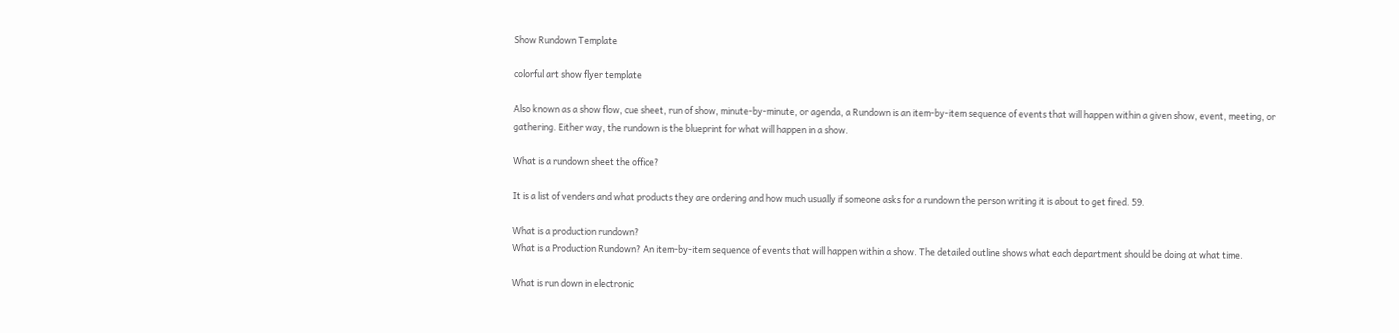Show Rundown Template

colorful art show flyer template

Also known as a show flow, cue sheet, run of show, minute-by-minute, or agenda, a Rundown is an item-by-item sequence of events that will happen within a given show, event, meeting, or gathering. Either way, the rundown is the blueprint for what will happen in a show.

What is a rundown sheet the office?

It is a list of venders and what products they are ordering and how much usually if someone asks for a rundown the person writing it is about to get fired. 59.

What is a production rundown?
What is a Production Rundown? An item-by-item sequence of events that will happen within a show. The detailed outline shows what each department should be doing at what time.

What is run down in electronic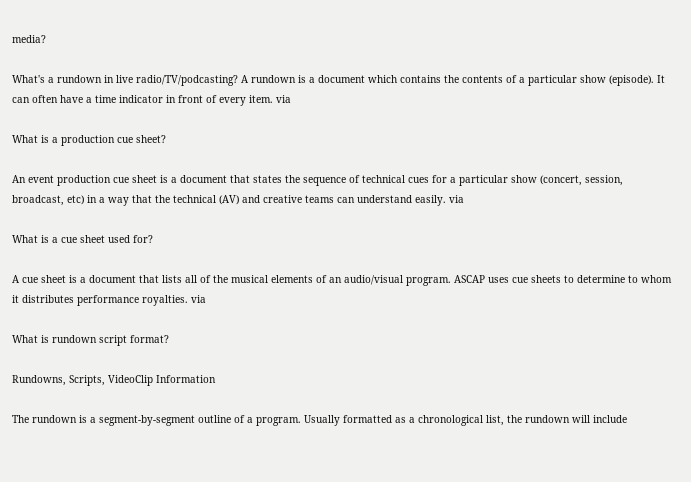media?

What's a rundown in live radio/TV/podcasting? A rundown is a document which contains the contents of a particular show (episode). It can often have a time indicator in front of every item. via

What is a production cue sheet?

An event production cue sheet is a document that states the sequence of technical cues for a particular show (concert, session, broadcast, etc) in a way that the technical (AV) and creative teams can understand easily. via

What is a cue sheet used for?

A cue sheet is a document that lists all of the musical elements of an audio/visual program. ASCAP uses cue sheets to determine to whom it distributes performance royalties. via

What is rundown script format?

Rundowns, Scripts, VideoClip Information

The rundown is a segment-by-segment outline of a program. Usually formatted as a chronological list, the rundown will include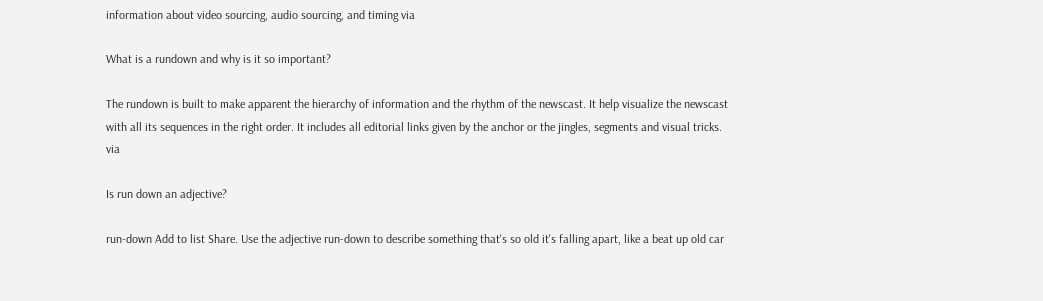information about video sourcing, audio sourcing, and timing via

What is a rundown and why is it so important?

The rundown is built to make apparent the hierarchy of information and the rhythm of the newscast. It help visualize the newscast with all its sequences in the right order. It includes all editorial links given by the anchor or the jingles, segments and visual tricks. via

Is run down an adjective?

run-down Add to list Share. Use the adjective run-down to describe something that's so old it's falling apart, like a beat up old car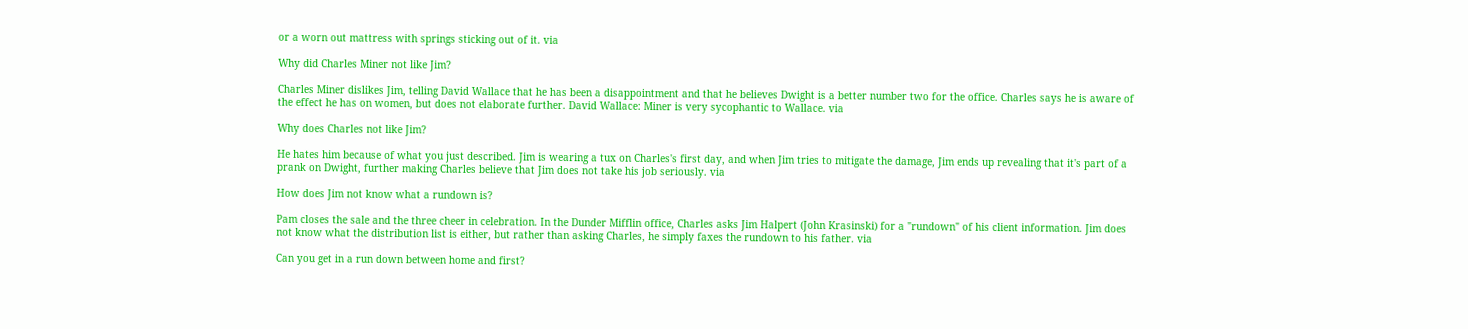or a worn out mattress with springs sticking out of it. via

Why did Charles Miner not like Jim?

Charles Miner dislikes Jim, telling David Wallace that he has been a disappointment and that he believes Dwight is a better number two for the office. Charles says he is aware of the effect he has on women, but does not elaborate further. David Wallace: Miner is very sycophantic to Wallace. via

Why does Charles not like Jim?

He hates him because of what you just described. Jim is wearing a tux on Charles's first day, and when Jim tries to mitigate the damage, Jim ends up revealing that it's part of a prank on Dwight, further making Charles believe that Jim does not take his job seriously. via

How does Jim not know what a rundown is?

Pam closes the sale and the three cheer in celebration. In the Dunder Mifflin office, Charles asks Jim Halpert (John Krasinski) for a "rundown" of his client information. Jim does not know what the distribution list is either, but rather than asking Charles, he simply faxes the rundown to his father. via

Can you get in a run down between home and first?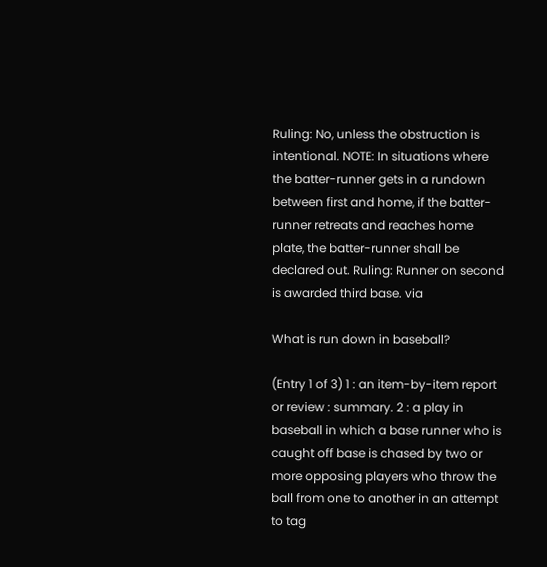Ruling: No, unless the obstruction is intentional. NOTE: In situations where the batter-runner gets in a rundown between first and home, if the batter-runner retreats and reaches home plate, the batter-runner shall be declared out. Ruling: Runner on second is awarded third base. via

What is run down in baseball?

(Entry 1 of 3) 1 : an item-by-item report or review : summary. 2 : a play in baseball in which a base runner who is caught off base is chased by two or more opposing players who throw the ball from one to another in an attempt to tag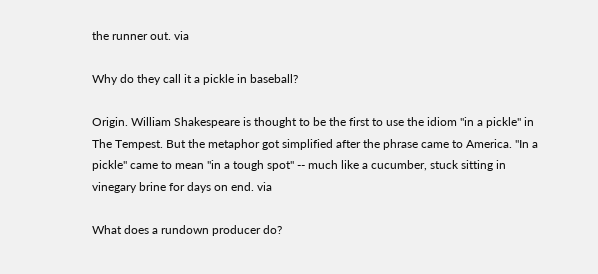the runner out. via

Why do they call it a pickle in baseball?

Origin. William Shakespeare is thought to be the first to use the idiom "in a pickle" in The Tempest. But the metaphor got simplified after the phrase came to America. "In a pickle" came to mean "in a tough spot" -- much like a cucumber, stuck sitting in vinegary brine for days on end. via

What does a rundown producer do?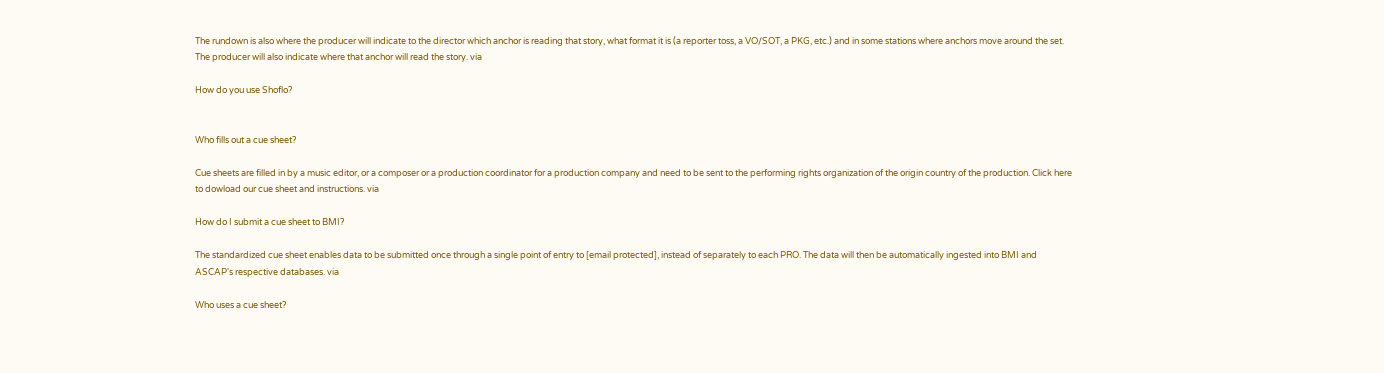The rundown is also where the producer will indicate to the director which anchor is reading that story, what format it is (a reporter toss, a VO/SOT, a PKG, etc.) and in some stations where anchors move around the set. The producer will also indicate where that anchor will read the story. via

How do you use Shoflo?


Who fills out a cue sheet?

Cue sheets are filled in by a music editor, or a composer or a production coordinator for a production company and need to be sent to the performing rights organization of the origin country of the production. Click here to dowload our cue sheet and instructions. via

How do I submit a cue sheet to BMI?

The standardized cue sheet enables data to be submitted once through a single point of entry to [email protected], instead of separately to each PRO. The data will then be automatically ingested into BMI and ASCAP's respective databases. via

Who uses a cue sheet?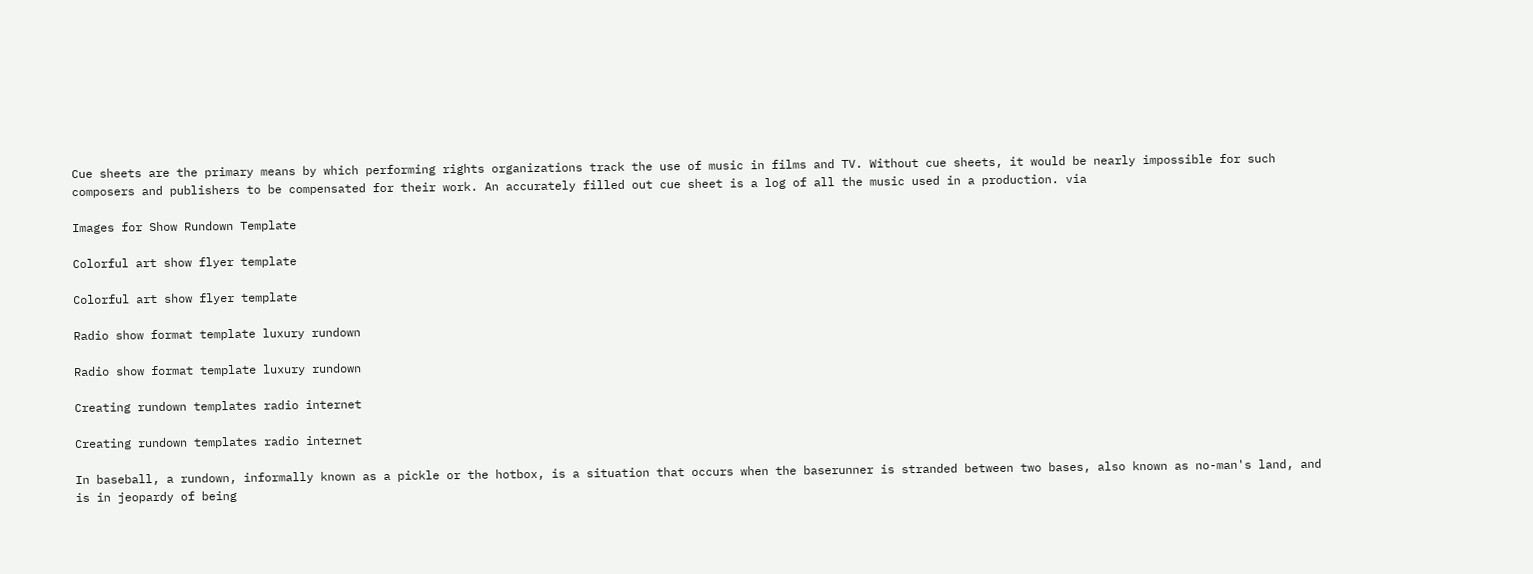Cue sheets are the primary means by which performing rights organizations track the use of music in films and TV. Without cue sheets, it would be nearly impossible for such composers and publishers to be compensated for their work. An accurately filled out cue sheet is a log of all the music used in a production. via

Images for Show Rundown Template

Colorful art show flyer template

Colorful art show flyer template

Radio show format template luxury rundown

Radio show format template luxury rundown

Creating rundown templates radio internet

Creating rundown templates radio internet

In baseball, a rundown, informally known as a pickle or the hotbox, is a situation that occurs when the baserunner is stranded between two bases, also known as no-man's land, and is in jeopardy of being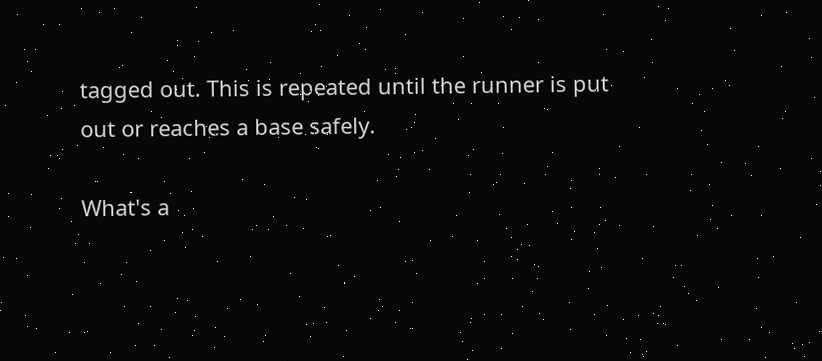tagged out. This is repeated until the runner is put out or reaches a base safely.

What's a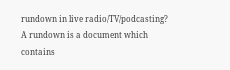rundown in live radio/TV/podcasting? A rundown is a document which contains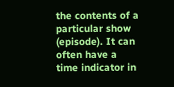the contents of a particular show (episode). It can often have a time indicator in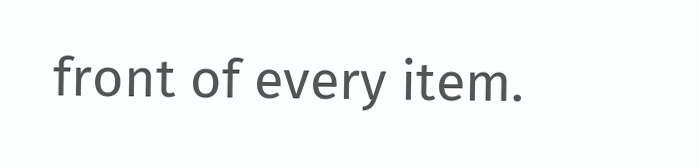front of every item.